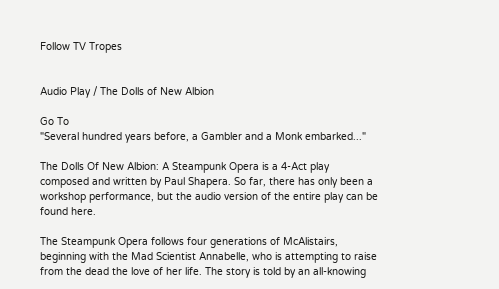Follow TV Tropes


Audio Play / The Dolls of New Albion

Go To
"Several hundred years before, a Gambler and a Monk embarked..."

The Dolls Of New Albion: A Steampunk Opera is a 4-Act play composed and written by Paul Shapera. So far, there has only been a workshop performance, but the audio version of the entire play can be found here.

The Steampunk Opera follows four generations of McAlistairs, beginning with the Mad Scientist Annabelle, who is attempting to raise from the dead the love of her life. The story is told by an all-knowing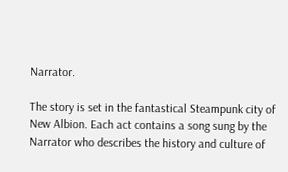Narrator.

The story is set in the fantastical Steampunk city of New Albion. Each act contains a song sung by the Narrator who describes the history and culture of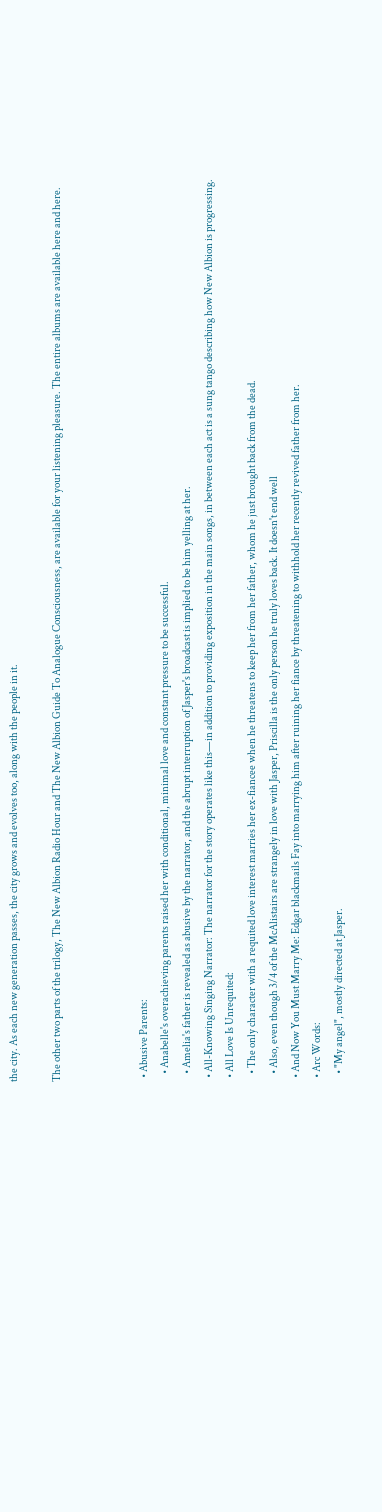the city. As each new generation passes, the city grows and evolves too, along with the people in it.

The other two parts of the trilogy, The New Albion Radio Hour and The New Albion Guide To Analogue Consciousness, are available for your listening pleasure. The entire albums are available here and here.



  • Abusive Parents:
    • Anabelle's overachieving parents raised her with conditional, minimal love and constant pressure to be successful.
    • Amelia's father is revealed as abusive by the narrator, and the abrupt interruption of Jasper's broadcast is implied to be him yelling at her.
  • All-Knowing Singing Narrator: The narrator for the story operates like this—in addition to providing exposition in the main songs, in between each act is a sung tango describing how New Albion is progressing.
  • All Love Is Unrequited:
    • The only character with a requited love interest marries her ex-fiancee when he threatens to keep her from her father, whom he just brought back from the dead.
    • Also, even though 3/4 of the McAlistairs are strangely in love with Jasper, Priscilla is the only person he truly loves back. It doesn't end well
  • And Now You Must Marry Me: Edgar blackmails Fay into marrying him after ruining her fiance by threatening to withhold her recently revived father from her.
  • Arc Words:
    • "My angel", mostly directed at Jasper.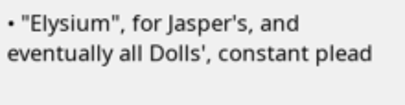• "Elysium", for Jasper's, and eventually all Dolls', constant plead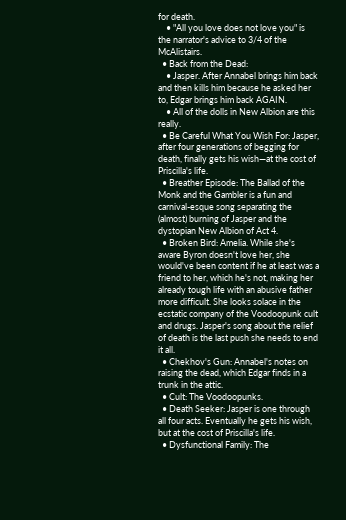for death.
    • "All you love does not love you" is the narrator's advice to 3/4 of the McAlistairs.
  • Back from the Dead:
    • Jasper. After Annabel brings him back and then kills him because he asked her to, Edgar brings him back AGAIN.
    • All of the dolls in New Albion are this really.
  • Be Careful What You Wish For: Jasper, after four generations of begging for death, finally gets his wish—at the cost of Priscilla's life.
  • Breather Episode: The Ballad of the Monk and the Gambler is a fun and carnival-esque song separating the (almost) burning of Jasper and the dystopian New Albion of Act 4.
  • Broken Bird: Amelia. While she's aware Byron doesn't love her, she would've been content if he at least was a friend to her, which he's not, making her already tough life with an abusive father more difficult. She looks solace in the ecstatic company of the Voodoopunk cult and drugs. Jasper's song about the relief of death is the last push she needs to end it all.
  • Chekhov's Gun: Annabel's notes on raising the dead, which Edgar finds in a trunk in the attic.
  • Cult: The Voodoopunks.
  • Death Seeker: Jasper is one through all four acts. Eventually he gets his wish, but at the cost of Priscilla's life.
  • Dysfunctional Family: The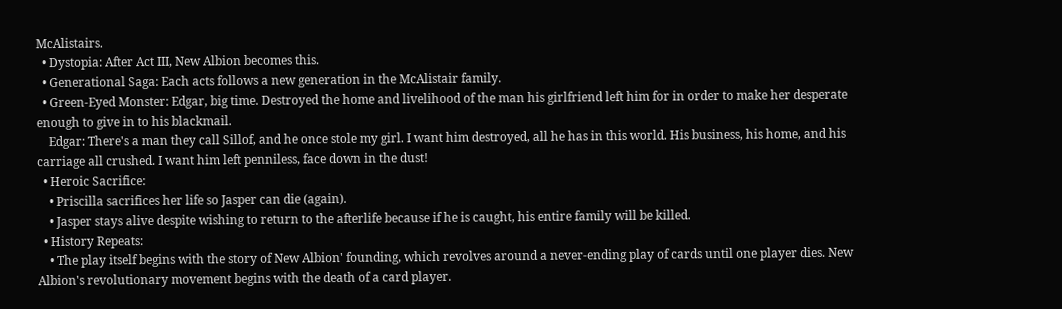McAlistairs.
  • Dystopia: After Act III, New Albion becomes this.
  • Generational Saga: Each acts follows a new generation in the McAlistair family.
  • Green-Eyed Monster: Edgar, big time. Destroyed the home and livelihood of the man his girlfriend left him for in order to make her desperate enough to give in to his blackmail.
    Edgar: There's a man they call Sillof, and he once stole my girl. I want him destroyed, all he has in this world. His business, his home, and his carriage all crushed. I want him left penniless, face down in the dust!
  • Heroic Sacrifice:
    • Priscilla sacrifices her life so Jasper can die (again).
    • Jasper stays alive despite wishing to return to the afterlife because if he is caught, his entire family will be killed.
  • History Repeats:
    • The play itself begins with the story of New Albion' founding, which revolves around a never-ending play of cards until one player dies. New Albion's revolutionary movement begins with the death of a card player.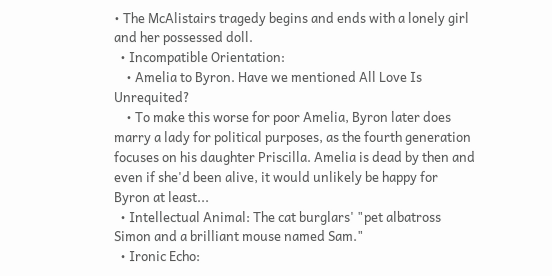• The McAlistairs tragedy begins and ends with a lonely girl and her possessed doll.
  • Incompatible Orientation:
    • Amelia to Byron. Have we mentioned All Love Is Unrequited?
    • To make this worse for poor Amelia, Byron later does marry a lady for political purposes, as the fourth generation focuses on his daughter Priscilla. Amelia is dead by then and even if she'd been alive, it would unlikely be happy for Byron at least...
  • Intellectual Animal: The cat burglars' "pet albatross Simon and a brilliant mouse named Sam."
  • Ironic Echo: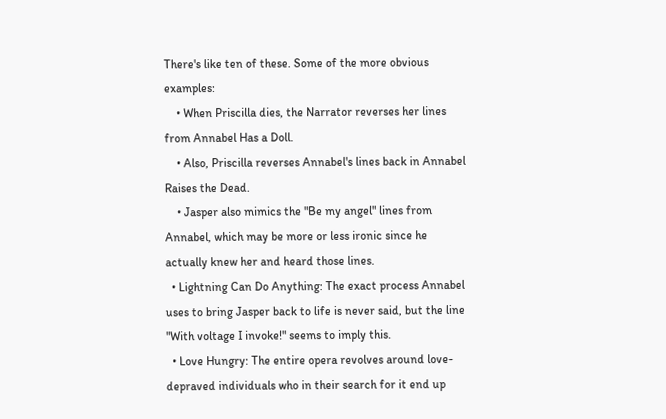There's like ten of these. Some of the more obvious examples:
    • When Priscilla dies, the Narrator reverses her lines from Annabel Has a Doll.
    • Also, Priscilla reverses Annabel's lines back in Annabel Raises the Dead.
    • Jasper also mimics the "Be my angel" lines from Annabel, which may be more or less ironic since he actually knew her and heard those lines.
  • Lightning Can Do Anything: The exact process Annabel uses to bring Jasper back to life is never said, but the line "With voltage I invoke!" seems to imply this.
  • Love Hungry: The entire opera revolves around love-depraved individuals who in their search for it end up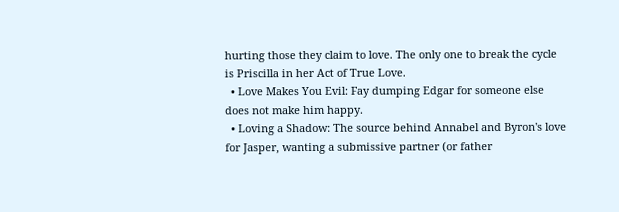hurting those they claim to love. The only one to break the cycle is Priscilla in her Act of True Love.
  • Love Makes You Evil: Fay dumping Edgar for someone else does not make him happy.
  • Loving a Shadow: The source behind Annabel and Byron's love for Jasper, wanting a submissive partner (or father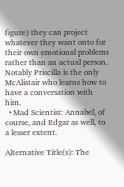figure) they can project whatever they want onto for their own emotional problems rather than an actual person. Notably Priscilla is the only McAlistair who learns how to have a conversation with him.
  • Mad Scientist: Annabel, of course, and Edgar as well, to a lesser extent.

Alternative Title(s): The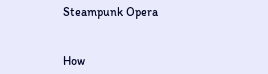Steampunk Opera


How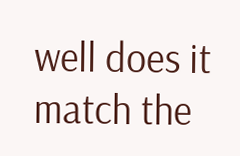well does it match the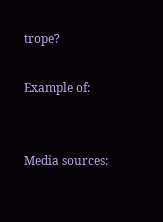trope?

Example of:


Media sources: